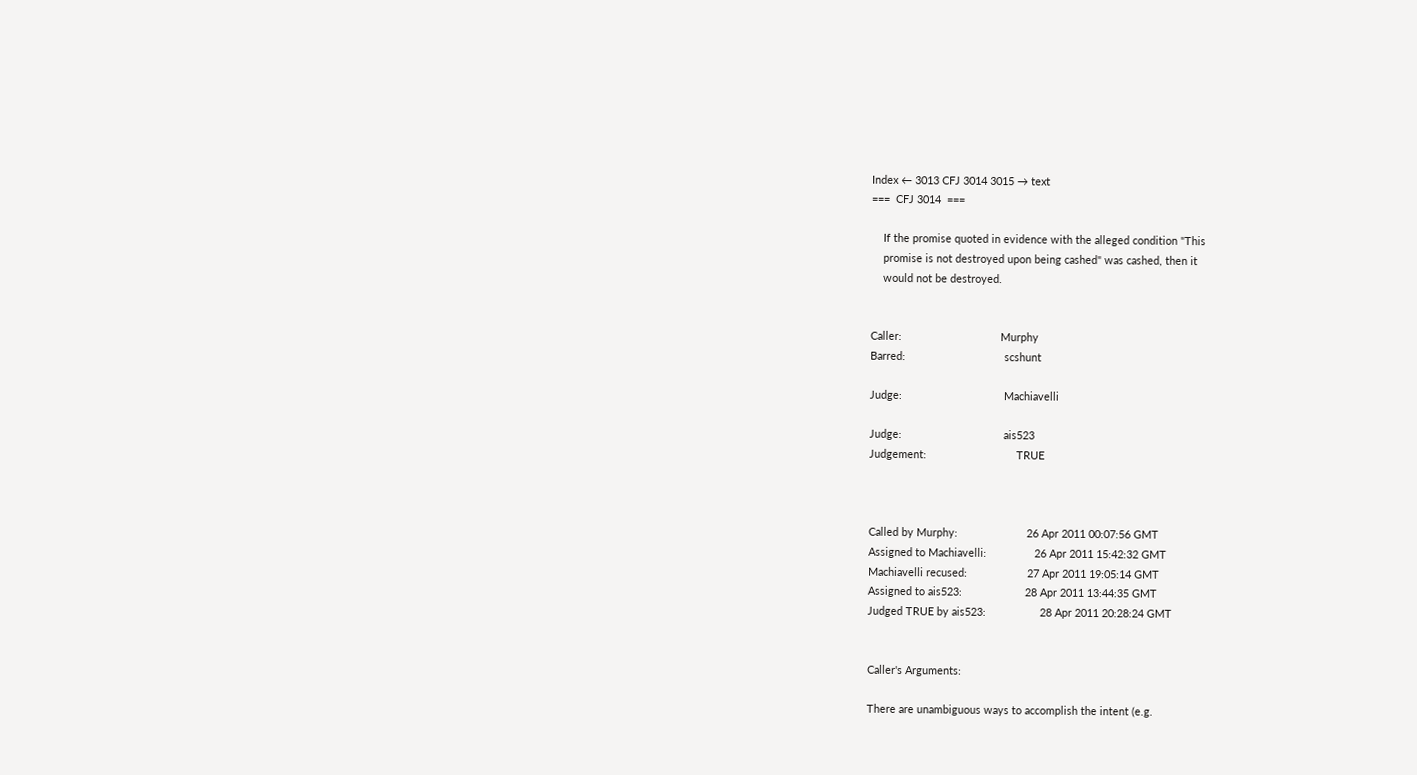Index ← 3013 CFJ 3014 3015 → text
===  CFJ 3014  ===

    If the promise quoted in evidence with the alleged condition "This
    promise is not destroyed upon being cashed" was cashed, then it
    would not be destroyed.


Caller:                                 Murphy
Barred:                                 scshunt

Judge:                                  Machiavelli

Judge:                                  ais523
Judgement:                              TRUE



Called by Murphy:                       26 Apr 2011 00:07:56 GMT
Assigned to Machiavelli:                26 Apr 2011 15:42:32 GMT
Machiavelli recused:                    27 Apr 2011 19:05:14 GMT
Assigned to ais523:                     28 Apr 2011 13:44:35 GMT
Judged TRUE by ais523:                  28 Apr 2011 20:28:24 GMT


Caller's Arguments:

There are unambiguous ways to accomplish the intent (e.g.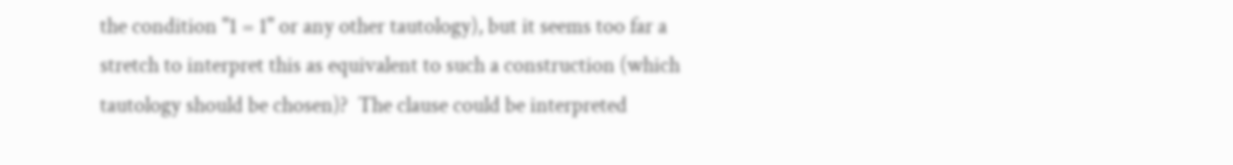the condition "1 = 1" or any other tautology), but it seems too far a
stretch to interpret this as equivalent to such a construction (which
tautology should be chosen)?  The clause could be interpreted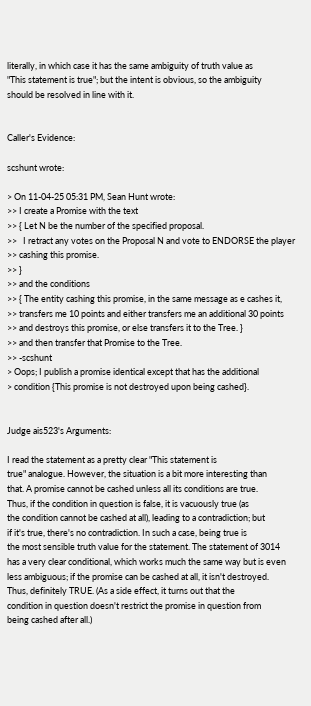literally, in which case it has the same ambiguity of truth value as
"This statement is true"; but the intent is obvious, so the ambiguity
should be resolved in line with it.


Caller's Evidence:

scshunt wrote:

> On 11-04-25 05:31 PM, Sean Hunt wrote:
>> I create a Promise with the text
>> { Let N be the number of the specified proposal.
>>   I retract any votes on the Proposal N and vote to ENDORSE the player
>> cashing this promise.
>> }
>> and the conditions
>> { The entity cashing this promise, in the same message as e cashes it,
>> transfers me 10 points and either transfers me an additional 30 points
>> and destroys this promise, or else transfers it to the Tree. }
>> and then transfer that Promise to the Tree.
>> -scshunt
> Oops; I publish a promise identical except that has the additional
> condition {This promise is not destroyed upon being cashed}.


Judge ais523's Arguments:

I read the statement as a pretty clear "This statement is
true" analogue. However, the situation is a bit more interesting than
that. A promise cannot be cashed unless all its conditions are true.
Thus, if the condition in question is false, it is vacuously true (as
the condition cannot be cashed at all), leading to a contradiction; but
if it's true, there's no contradiction. In such a case, being true is
the most sensible truth value for the statement. The statement of 3014
has a very clear conditional, which works much the same way but is even
less ambiguous; if the promise can be cashed at all, it isn't destroyed.
Thus, definitely TRUE. (As a side effect, it turns out that the
condition in question doesn't restrict the promise in question from
being cashed after all.)